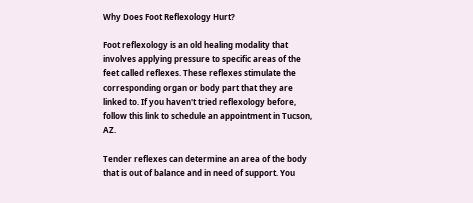Why Does Foot Reflexology Hurt?

Foot reflexology is an old healing modality that involves applying pressure to specific areas of the feet called reflexes. These reflexes stimulate the corresponding organ or body part that they are linked to. If you haven't tried reflexology before, follow this link to schedule an appointment in Tucson, AZ.

Tender reflexes can determine an area of the body that is out of balance and in need of support. You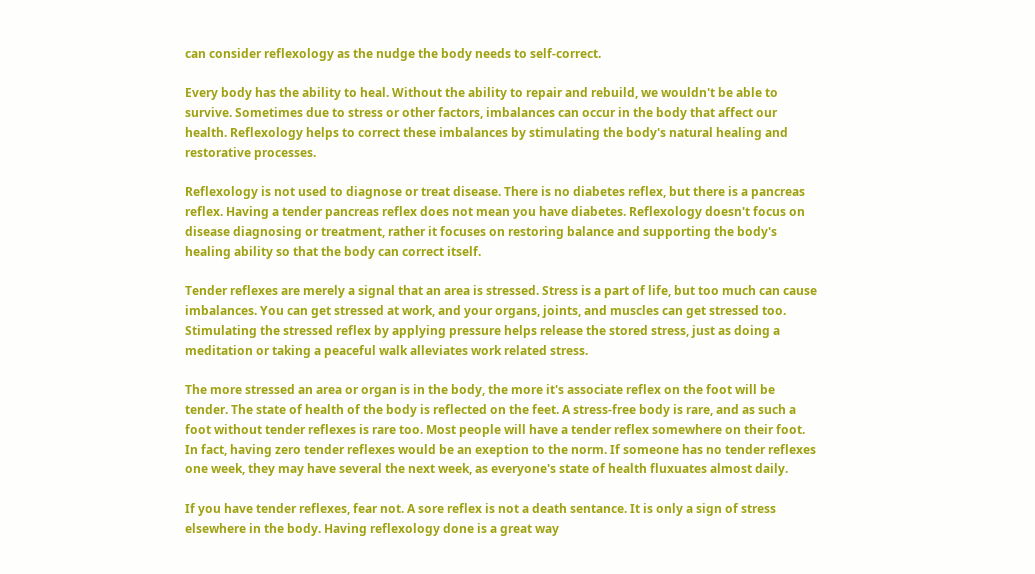can consider reflexology as the nudge the body needs to self-correct.

Every body has the ability to heal. Without the ability to repair and rebuild, we wouldn't be able to survive. Sometimes due to stress or other factors, imbalances can occur in the body that affect our health. Reflexology helps to correct these imbalances by stimulating the body's natural healing and restorative processes.

Reflexology is not used to diagnose or treat disease. There is no diabetes reflex, but there is a pancreas reflex. Having a tender pancreas reflex does not mean you have diabetes. Reflexology doesn't focus on disease diagnosing or treatment, rather it focuses on restoring balance and supporting the body's healing ability so that the body can correct itself.

Tender reflexes are merely a signal that an area is stressed. Stress is a part of life, but too much can cause imbalances. You can get stressed at work, and your organs, joints, and muscles can get stressed too. Stimulating the stressed reflex by applying pressure helps release the stored stress, just as doing a meditation or taking a peaceful walk alleviates work related stress.

The more stressed an area or organ is in the body, the more it's associate reflex on the foot will be tender. The state of health of the body is reflected on the feet. A stress-free body is rare, and as such a foot without tender reflexes is rare too. Most people will have a tender reflex somewhere on their foot. In fact, having zero tender reflexes would be an exeption to the norm. If someone has no tender reflexes one week, they may have several the next week, as everyone's state of health fluxuates almost daily.

If you have tender reflexes, fear not. A sore reflex is not a death sentance. It is only a sign of stress elsewhere in the body. Having reflexology done is a great way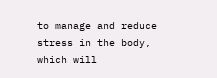to manage and reduce stress in the body, which will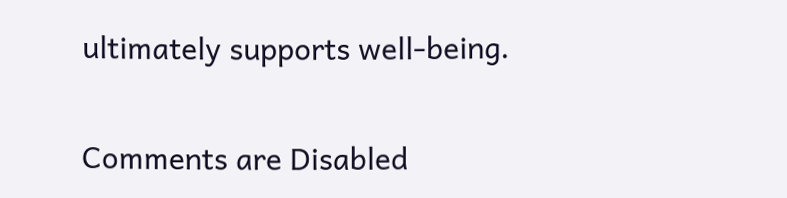ultimately supports well-being.

Comments are Disabled